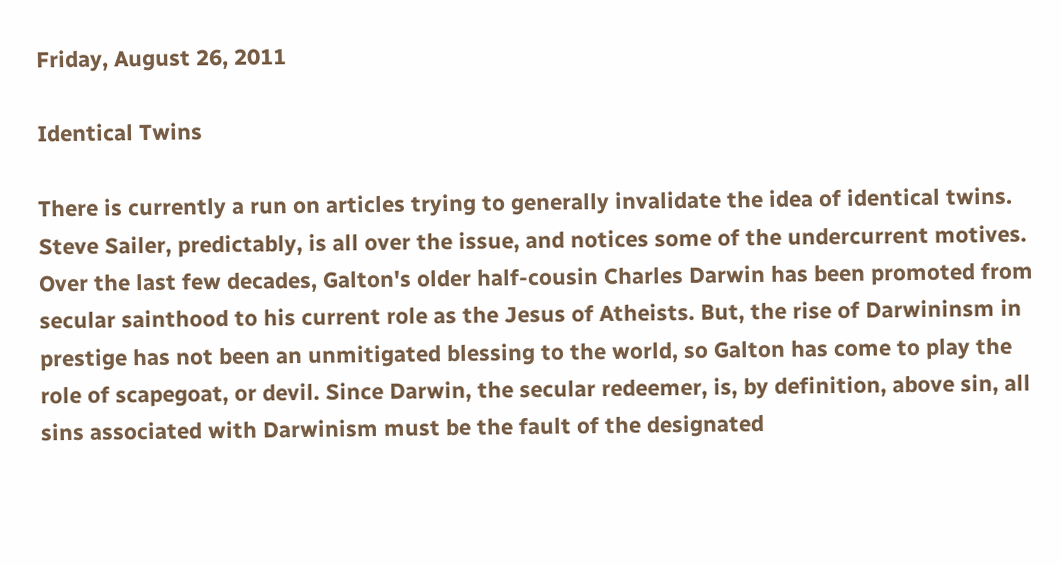Friday, August 26, 2011

Identical Twins

There is currently a run on articles trying to generally invalidate the idea of identical twins. Steve Sailer, predictably, is all over the issue, and notices some of the undercurrent motives.
Over the last few decades, Galton's older half-cousin Charles Darwin has been promoted from secular sainthood to his current role as the Jesus of Atheists. But, the rise of Darwininsm in prestige has not been an unmitigated blessing to the world, so Galton has come to play the role of scapegoat, or devil. Since Darwin, the secular redeemer, is, by definition, above sin, all sins associated with Darwinism must be the fault of the designated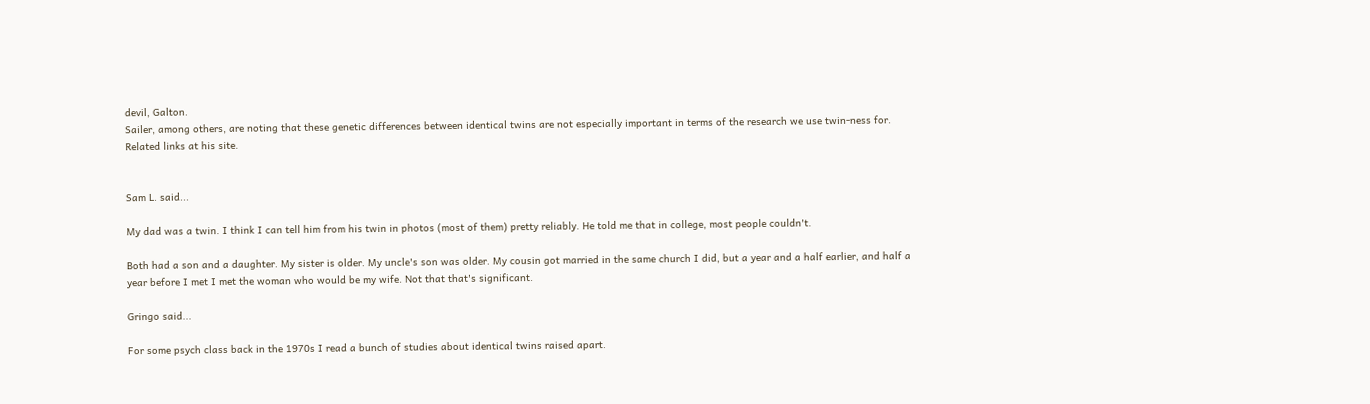devil, Galton.
Sailer, among others, are noting that these genetic differences between identical twins are not especially important in terms of the research we use twin-ness for. Related links at his site.


Sam L. said...

My dad was a twin. I think I can tell him from his twin in photos (most of them) pretty reliably. He told me that in college, most people couldn't.

Both had a son and a daughter. My sister is older. My uncle's son was older. My cousin got married in the same church I did, but a year and a half earlier, and half a year before I met I met the woman who would be my wife. Not that that's significant.

Gringo said...

For some psych class back in the 1970s I read a bunch of studies about identical twins raised apart.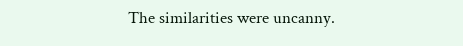The similarities were uncanny.